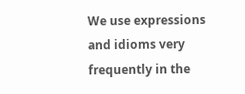We use expressions and idioms very frequently in the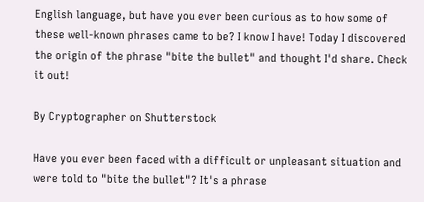English language, but have you ever been curious as to how some of these well-known phrases came to be? I know I have! Today I discovered the origin of the phrase "bite the bullet" and thought I'd share. Check it out!

By Cryptographer on Shutterstock

Have you ever been faced with a difficult or unpleasant situation and were told to "bite the bullet"? It's a phrase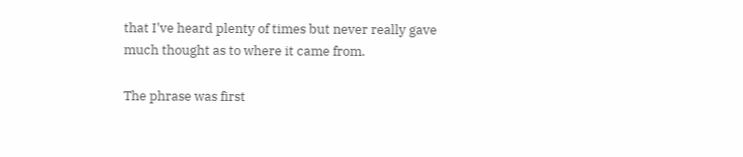that I've heard plenty of times but never really gave much thought as to where it came from.

The phrase was first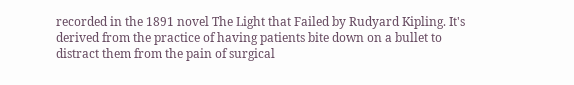recorded in the 1891 novel The Light that Failed by Rudyard Kipling. It's derived from the practice of having patients bite down on a bullet to distract them from the pain of surgical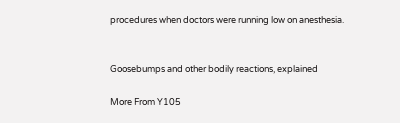procedures when doctors were running low on anesthesia.


Goosebumps and other bodily reactions, explained

More From Y105